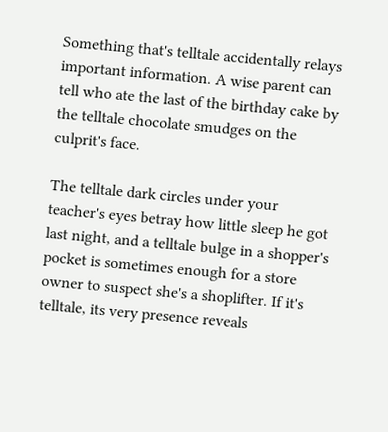Something that's telltale accidentally relays important information. A wise parent can tell who ate the last of the birthday cake by the telltale chocolate smudges on the culprit's face.

The telltale dark circles under your teacher's eyes betray how little sleep he got last night, and a telltale bulge in a shopper's pocket is sometimes enough for a store owner to suspect she's a shoplifter. If it's telltale, its very presence reveals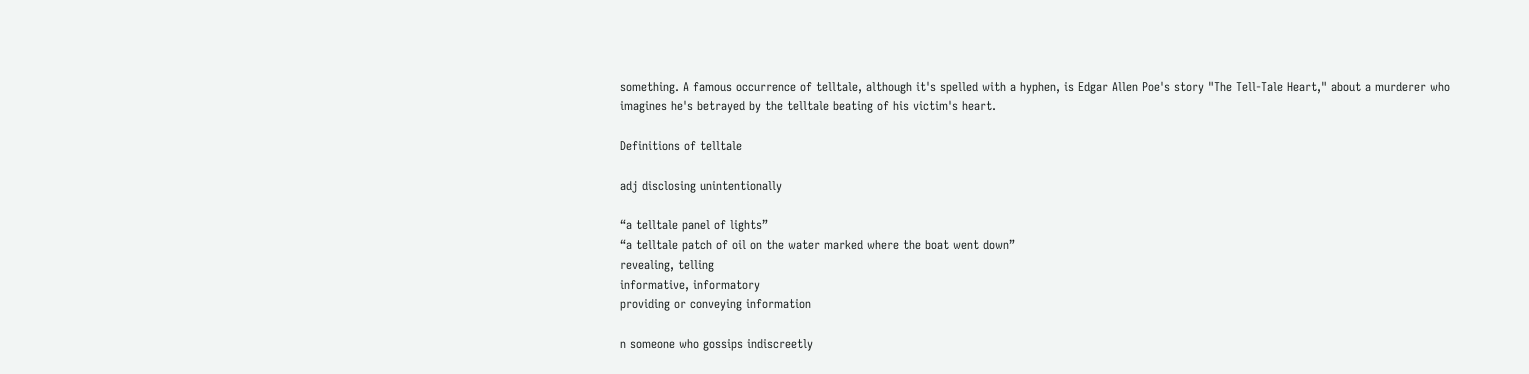something. A famous occurrence of telltale, although it's spelled with a hyphen, is Edgar Allen Poe's story "The Tell-Tale Heart," about a murderer who imagines he's betrayed by the telltale beating of his victim's heart.

Definitions of telltale

adj disclosing unintentionally

“a telltale panel of lights”
“a telltale patch of oil on the water marked where the boat went down”
revealing, telling
informative, informatory
providing or conveying information

n someone who gossips indiscreetly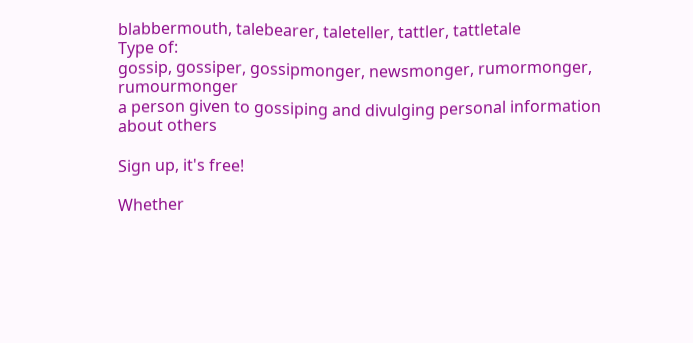blabbermouth, talebearer, taleteller, tattler, tattletale
Type of:
gossip, gossiper, gossipmonger, newsmonger, rumormonger, rumourmonger
a person given to gossiping and divulging personal information about others

Sign up, it's free!

Whether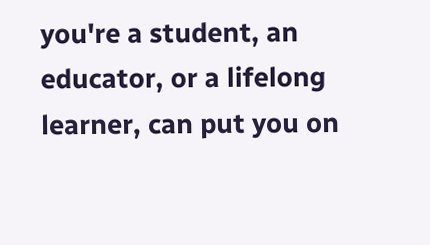you're a student, an educator, or a lifelong learner, can put you on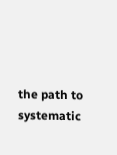the path to systematic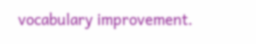vocabulary improvement.